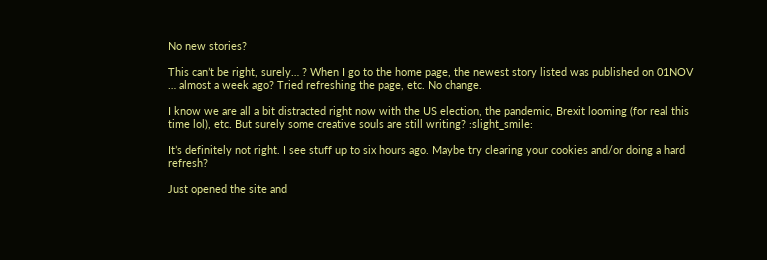No new stories?

This can’t be right, surely… ? When I go to the home page, the newest story listed was published on 01NOV … almost a week ago? Tried refreshing the page, etc. No change.

I know we are all a bit distracted right now with the US election, the pandemic, Brexit looming (for real this time lol), etc. But surely some creative souls are still writing? :slight_smile:

It’s definitely not right. I see stuff up to six hours ago. Maybe try clearing your cookies and/or doing a hard refresh?

Just opened the site and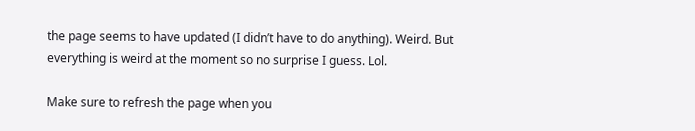the page seems to have updated (I didn’t have to do anything). Weird. But everything is weird at the moment so no surprise I guess. Lol.

Make sure to refresh the page when you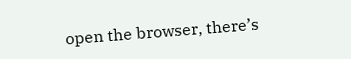open the browser, there’s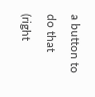a button to do that (right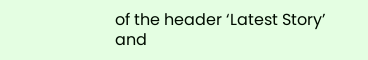of the header ‘Latest Story’ and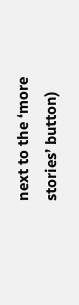next to the ‘more stories’ button)